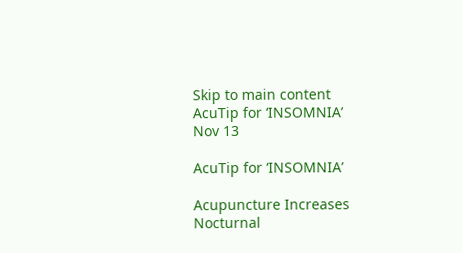Skip to main content
AcuTip for ‘INSOMNIA’
Nov 13

AcuTip for ‘INSOMNIA’

Acupuncture Increases Nocturnal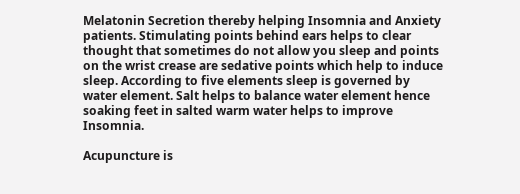Melatonin Secretion thereby helping Insomnia and Anxiety patients. Stimulating points behind ears helps to clear thought that sometimes do not allow you sleep and points on the wrist crease are sedative points which help to induce sleep. According to five elements sleep is governed by water element. Salt helps to balance water element hence soaking feet in salted warm water helps to improve Insomnia.

Acupuncture is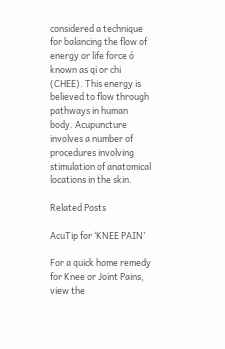considered a technique for balancing the flow of energy or life force ó known as qi or chi (CHEE). This energy is believed to flow through pathways in human body. Acupuncture involves a number of procedures involving stimulation of anatomical locations in the skin.

Related Posts

AcuTip for ‘KNEE PAIN’

For a quick home remedy for Knee or Joint Pains, view the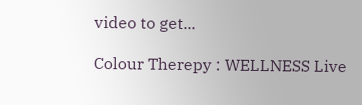video to get...

Colour Therepy : WELLNESS Live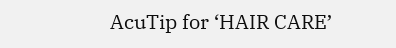AcuTip for ‘HAIR CARE’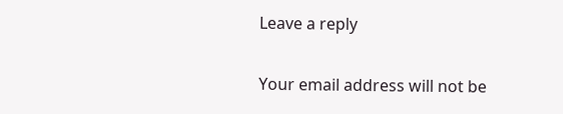Leave a reply

Your email address will not be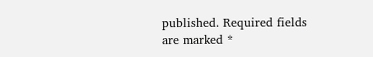published. Required fields are marked *